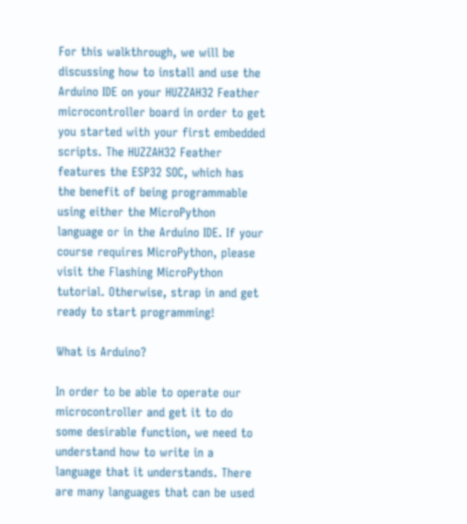For this walkthrough, we will be discussing how to install and use the Arduino IDE on your HUZZAH32 Feather microcontroller board in order to get you started with your first embedded scripts. The HUZZAH32 Feather features the ESP32 SOC, which has the benefit of being programmable using either the MicroPython language or in the Arduino IDE. If your course requires MicroPython, please visit the Flashing MicroPython tutorial. Otherwise, strap in and get ready to start programming!

What is Arduino?

In order to be able to operate our microcontroller and get it to do some desirable function, we need to understand how to write in a language that it understands. There are many languages that can be used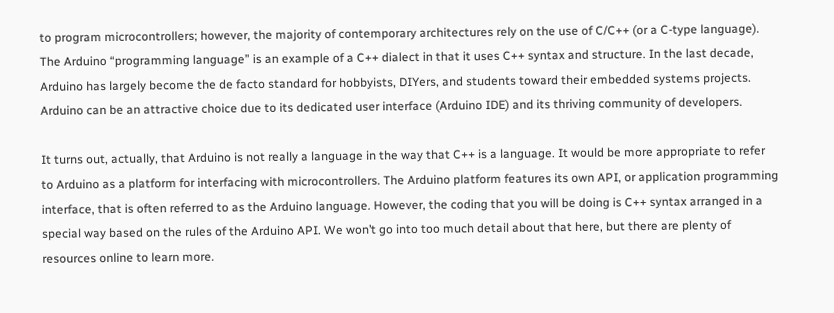to program microcontrollers; however, the majority of contemporary architectures rely on the use of C/C++ (or a C-type language). The Arduino “programming language” is an example of a C++ dialect in that it uses C++ syntax and structure. In the last decade, Arduino has largely become the de facto standard for hobbyists, DIYers, and students toward their embedded systems projects. Arduino can be an attractive choice due to its dedicated user interface (Arduino IDE) and its thriving community of developers.

It turns out, actually, that Arduino is not really a language in the way that C++ is a language. It would be more appropriate to refer to Arduino as a platform for interfacing with microcontrollers. The Arduino platform features its own API, or application programming interface, that is often referred to as the Arduino language. However, the coding that you will be doing is C++ syntax arranged in a special way based on the rules of the Arduino API. We won’t go into too much detail about that here, but there are plenty of resources online to learn more.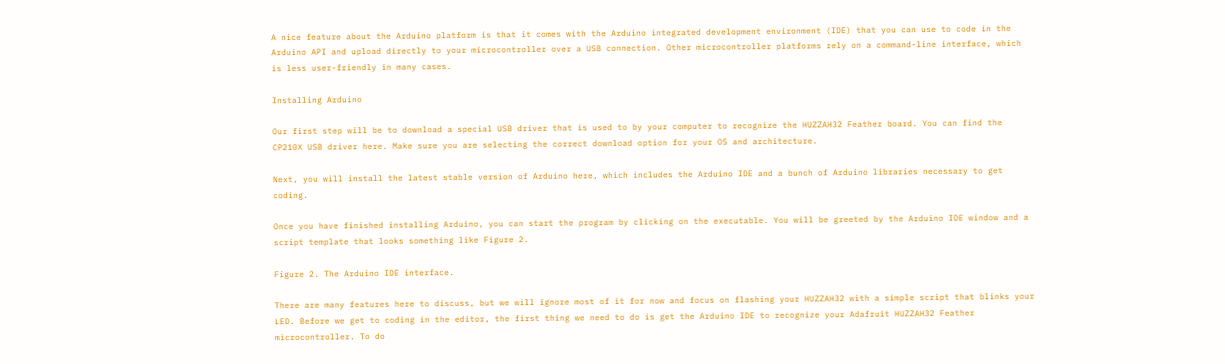A nice feature about the Arduino platform is that it comes with the Arduino integrated development environment (IDE) that you can use to code in the Arduino API and upload directly to your microcontroller over a USB connection. Other microcontroller platforms rely on a command-line interface, which is less user-friendly in many cases.

Installing Arduino

Our first step will be to download a special USB driver that is used to by your computer to recognize the HUZZAH32 Feather board. You can find the CP210X USB driver here. Make sure you are selecting the correct download option for your OS and architecture.

Next, you will install the latest stable version of Arduino here, which includes the Arduino IDE and a bunch of Arduino libraries necessary to get coding.

Once you have finished installing Arduino, you can start the program by clicking on the executable. You will be greeted by the Arduino IDE window and a script template that looks something like Figure 2.

Figure 2. The Arduino IDE interface.

There are many features here to discuss, but we will ignore most of it for now and focus on flashing your HUZZAH32 with a simple script that blinks your LED. Before we get to coding in the editor, the first thing we need to do is get the Arduino IDE to recognize your Adafruit HUZZAH32 Feather microcontroller. To do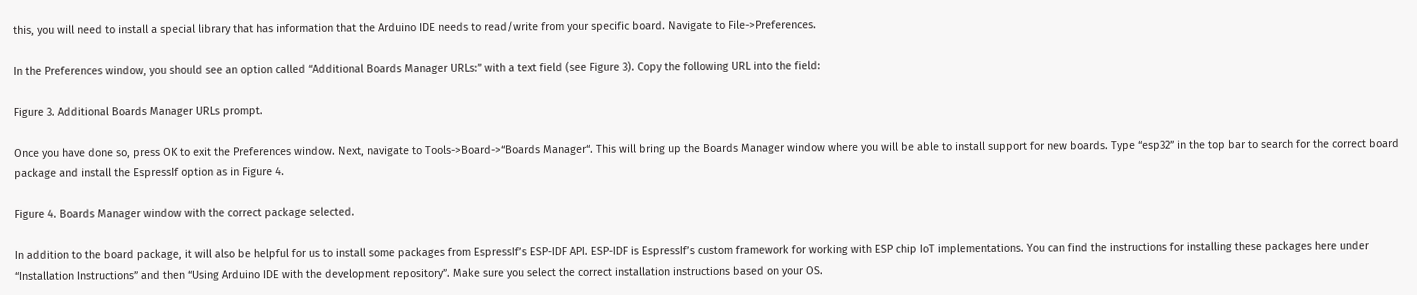this, you will need to install a special library that has information that the Arduino IDE needs to read/write from your specific board. Navigate to File->Preferences.

In the Preferences window, you should see an option called “Additional Boards Manager URLs:” with a text field (see Figure 3). Copy the following URL into the field:

Figure 3. Additional Boards Manager URLs prompt.

Once you have done so, press OK to exit the Preferences window. Next, navigate to Tools->Board->“Boards Manager“. This will bring up the Boards Manager window where you will be able to install support for new boards. Type “esp32” in the top bar to search for the correct board package and install the EspressIf option as in Figure 4.

Figure 4. Boards Manager window with the correct package selected.

In addition to the board package, it will also be helpful for us to install some packages from EspressIf’s ESP-IDF API. ESP-IDF is EspressIf’s custom framework for working with ESP chip IoT implementations. You can find the instructions for installing these packages here under “Installation Instructions” and then “Using Arduino IDE with the development repository”. Make sure you select the correct installation instructions based on your OS.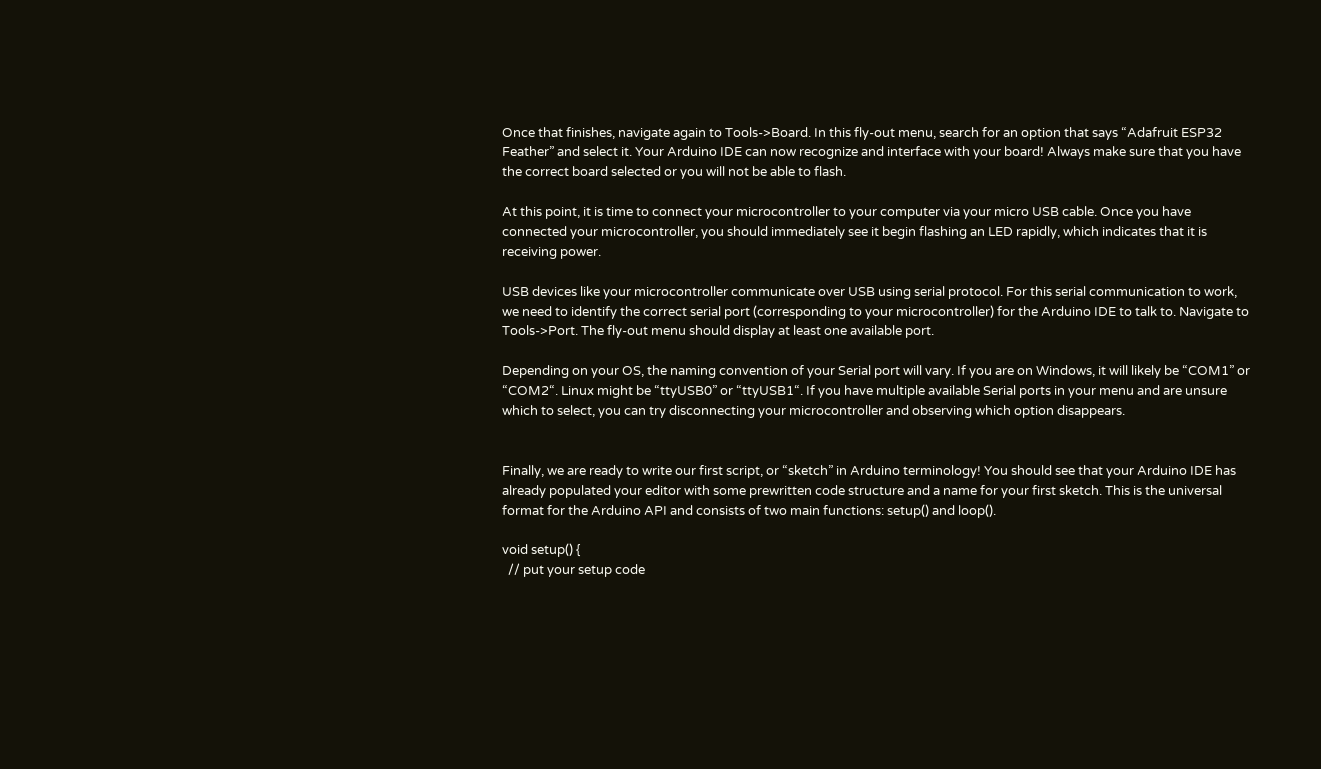Once that finishes, navigate again to Tools->Board. In this fly-out menu, search for an option that says “Adafruit ESP32 Feather” and select it. Your Arduino IDE can now recognize and interface with your board! Always make sure that you have the correct board selected or you will not be able to flash.

At this point, it is time to connect your microcontroller to your computer via your micro USB cable. Once you have connected your microcontroller, you should immediately see it begin flashing an LED rapidly, which indicates that it is receiving power.

USB devices like your microcontroller communicate over USB using serial protocol. For this serial communication to work, we need to identify the correct serial port (corresponding to your microcontroller) for the Arduino IDE to talk to. Navigate to Tools->Port. The fly-out menu should display at least one available port.

Depending on your OS, the naming convention of your Serial port will vary. If you are on Windows, it will likely be “COM1” or “COM2“. Linux might be “ttyUSB0” or “ttyUSB1“. If you have multiple available Serial ports in your menu and are unsure which to select, you can try disconnecting your microcontroller and observing which option disappears.


Finally, we are ready to write our first script, or “sketch” in Arduino terminology! You should see that your Arduino IDE has already populated your editor with some prewritten code structure and a name for your first sketch. This is the universal format for the Arduino API and consists of two main functions: setup() and loop().

void setup() {
  // put your setup code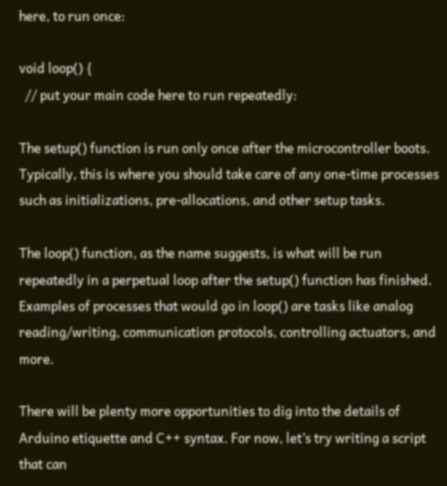here, to run once:

void loop() {
  // put your main code here to run repeatedly:

The setup() function is run only once after the microcontroller boots. Typically, this is where you should take care of any one-time processes such as initializations, pre-allocations, and other setup tasks.

The loop() function, as the name suggests, is what will be run repeatedly in a perpetual loop after the setup() function has finished. Examples of processes that would go in loop() are tasks like analog reading/writing, communication protocols, controlling actuators, and more.

There will be plenty more opportunities to dig into the details of Arduino etiquette and C++ syntax. For now, let’s try writing a script that can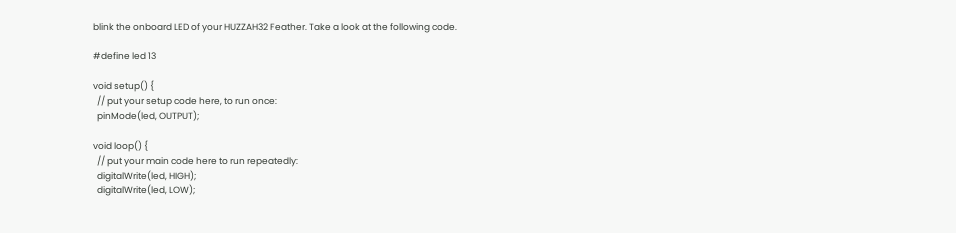blink the onboard LED of your HUZZAH32 Feather. Take a look at the following code.

#define led 13

void setup() {
  // put your setup code here, to run once:
  pinMode(led, OUTPUT);

void loop() {
  // put your main code here to run repeatedly:
  digitalWrite(led, HIGH);
  digitalWrite(led, LOW);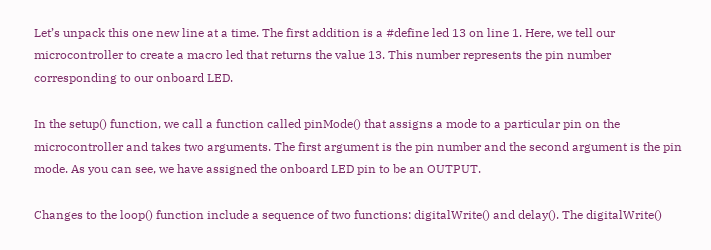Let’s unpack this one new line at a time. The first addition is a #define led 13 on line 1. Here, we tell our microcontroller to create a macro led that returns the value 13. This number represents the pin number corresponding to our onboard LED.

In the setup() function, we call a function called pinMode() that assigns a mode to a particular pin on the microcontroller and takes two arguments. The first argument is the pin number and the second argument is the pin mode. As you can see, we have assigned the onboard LED pin to be an OUTPUT.

Changes to the loop() function include a sequence of two functions: digitalWrite() and delay(). The digitalWrite()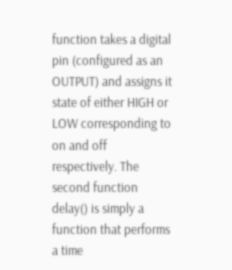function takes a digital pin (configured as an OUTPUT) and assigns it state of either HIGH or LOW corresponding to on and off respectively. The second function delay() is simply a function that performs a time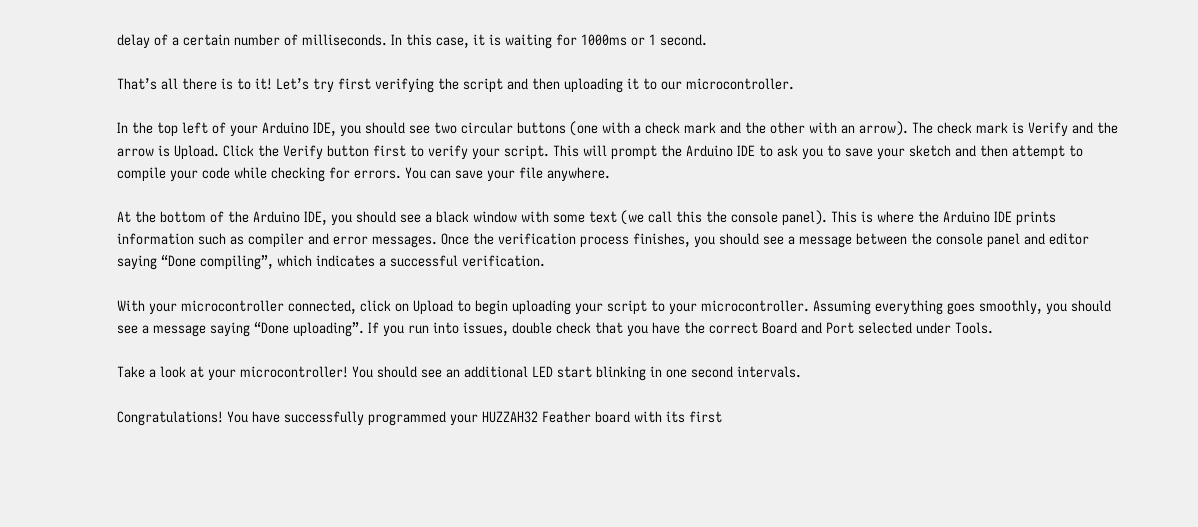delay of a certain number of milliseconds. In this case, it is waiting for 1000ms or 1 second.

That’s all there is to it! Let’s try first verifying the script and then uploading it to our microcontroller.

In the top left of your Arduino IDE, you should see two circular buttons (one with a check mark and the other with an arrow). The check mark is Verify and the arrow is Upload. Click the Verify button first to verify your script. This will prompt the Arduino IDE to ask you to save your sketch and then attempt to compile your code while checking for errors. You can save your file anywhere.

At the bottom of the Arduino IDE, you should see a black window with some text (we call this the console panel). This is where the Arduino IDE prints information such as compiler and error messages. Once the verification process finishes, you should see a message between the console panel and editor saying “Done compiling”, which indicates a successful verification.

With your microcontroller connected, click on Upload to begin uploading your script to your microcontroller. Assuming everything goes smoothly, you should see a message saying “Done uploading”. If you run into issues, double check that you have the correct Board and Port selected under Tools.

Take a look at your microcontroller! You should see an additional LED start blinking in one second intervals.

Congratulations! You have successfully programmed your HUZZAH32 Feather board with its first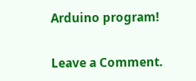Arduino program!


Leave a Comment.